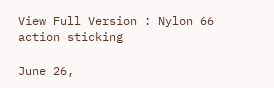View Full Version : Nylon 66 action sticking

June 26,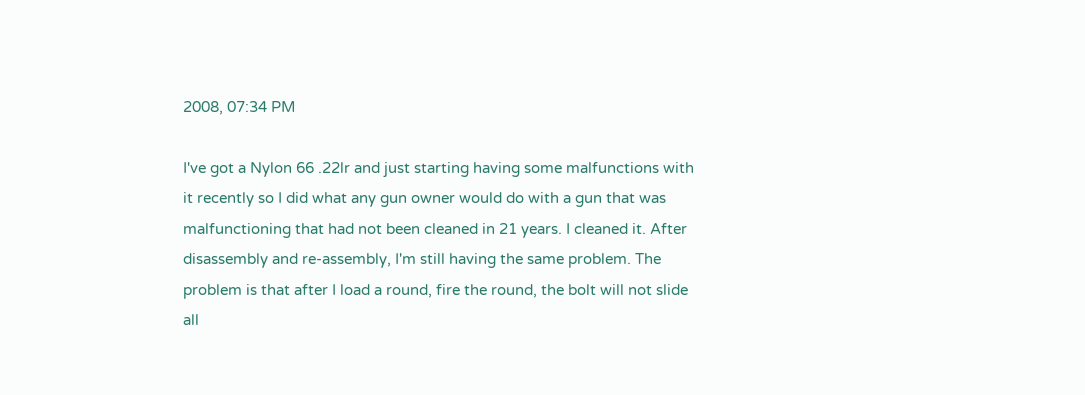2008, 07:34 PM

I've got a Nylon 66 .22lr and just starting having some malfunctions with it recently so I did what any gun owner would do with a gun that was malfunctioning that had not been cleaned in 21 years. I cleaned it. After disassembly and re-assembly, I'm still having the same problem. The problem is that after I load a round, fire the round, the bolt will not slide all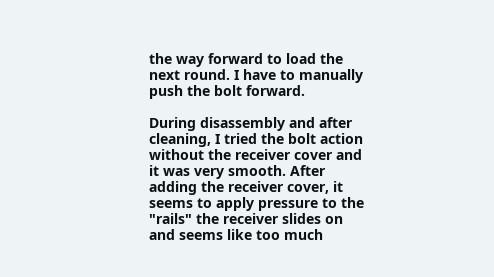the way forward to load the next round. I have to manually push the bolt forward.

During disassembly and after cleaning, I tried the bolt action without the receiver cover and it was very smooth. After adding the receiver cover, it seems to apply pressure to the "rails" the receiver slides on and seems like too much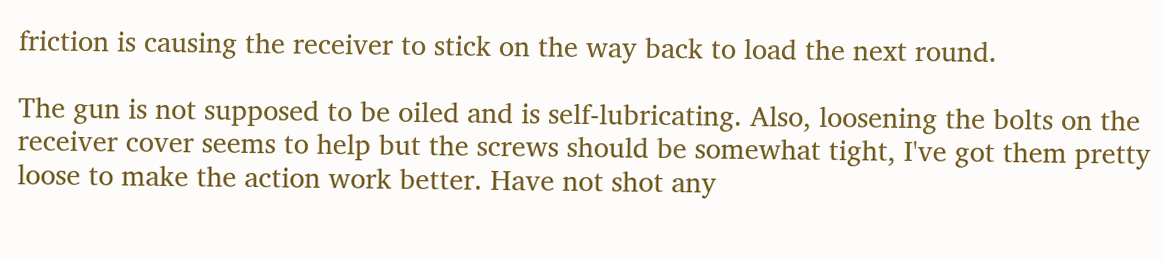friction is causing the receiver to stick on the way back to load the next round.

The gun is not supposed to be oiled and is self-lubricating. Also, loosening the bolts on the receiver cover seems to help but the screws should be somewhat tight, I've got them pretty loose to make the action work better. Have not shot any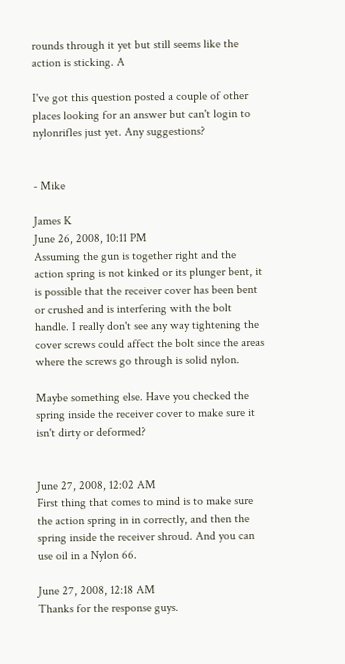rounds through it yet but still seems like the action is sticking. A

I've got this question posted a couple of other places looking for an answer but can't login to nylonrifles just yet. Any suggestions?


- Mike

James K
June 26, 2008, 10:11 PM
Assuming the gun is together right and the action spring is not kinked or its plunger bent, it is possible that the receiver cover has been bent or crushed and is interfering with the bolt handle. I really don't see any way tightening the cover screws could affect the bolt since the areas where the screws go through is solid nylon.

Maybe something else. Have you checked the spring inside the receiver cover to make sure it isn't dirty or deformed?


June 27, 2008, 12:02 AM
First thing that comes to mind is to make sure the action spring in in correctly, and then the spring inside the receiver shroud. And you can use oil in a Nylon 66.

June 27, 2008, 12:18 AM
Thanks for the response guys.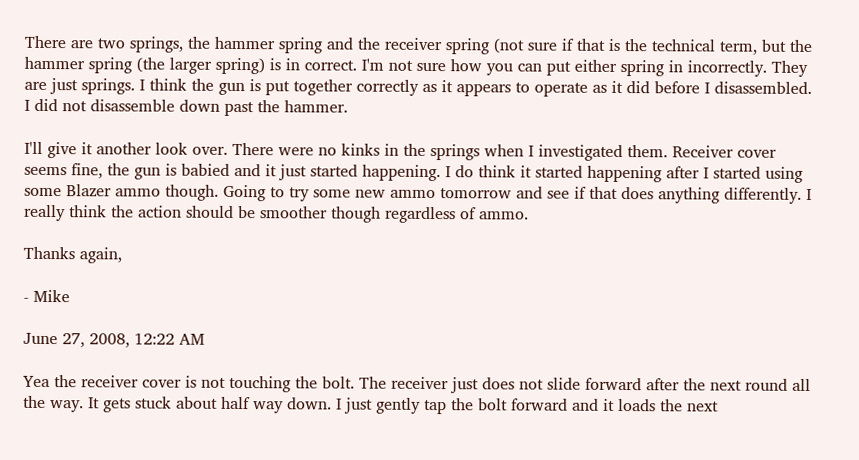There are two springs, the hammer spring and the receiver spring (not sure if that is the technical term, but the hammer spring (the larger spring) is in correct. I'm not sure how you can put either spring in incorrectly. They are just springs. I think the gun is put together correctly as it appears to operate as it did before I disassembled. I did not disassemble down past the hammer.

I'll give it another look over. There were no kinks in the springs when I investigated them. Receiver cover seems fine, the gun is babied and it just started happening. I do think it started happening after I started using some Blazer ammo though. Going to try some new ammo tomorrow and see if that does anything differently. I really think the action should be smoother though regardless of ammo.

Thanks again,

- Mike

June 27, 2008, 12:22 AM

Yea the receiver cover is not touching the bolt. The receiver just does not slide forward after the next round all the way. It gets stuck about half way down. I just gently tap the bolt forward and it loads the next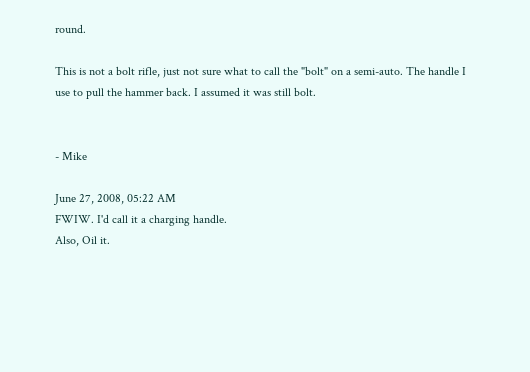round.

This is not a bolt rifle, just not sure what to call the "bolt" on a semi-auto. The handle I use to pull the hammer back. I assumed it was still bolt.


- Mike

June 27, 2008, 05:22 AM
FWIW. I'd call it a charging handle.
Also, Oil it.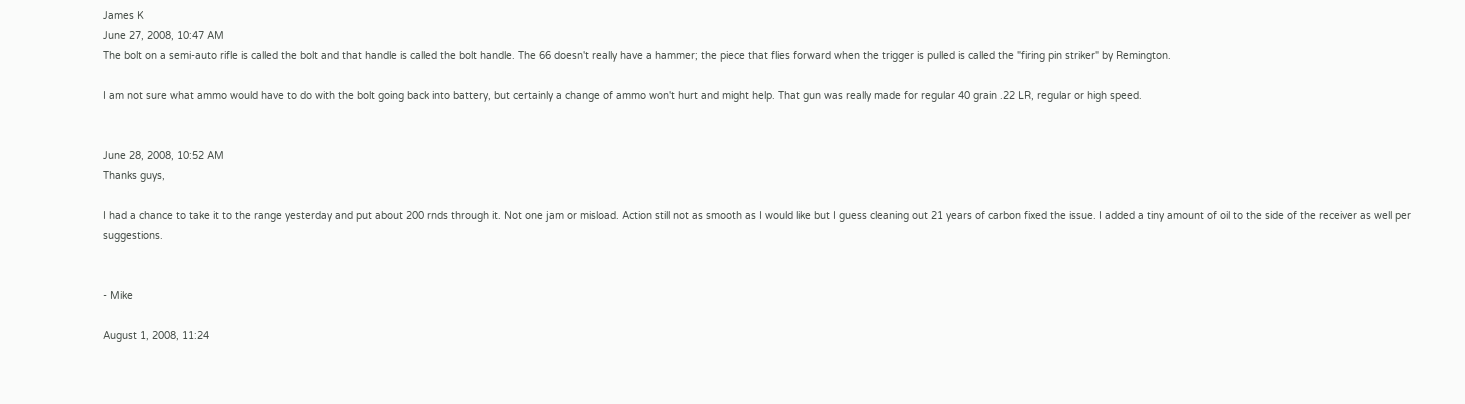James K
June 27, 2008, 10:47 AM
The bolt on a semi-auto rifle is called the bolt and that handle is called the bolt handle. The 66 doesn't really have a hammer; the piece that flies forward when the trigger is pulled is called the "firing pin striker" by Remington.

I am not sure what ammo would have to do with the bolt going back into battery, but certainly a change of ammo won't hurt and might help. That gun was really made for regular 40 grain .22 LR, regular or high speed.


June 28, 2008, 10:52 AM
Thanks guys,

I had a chance to take it to the range yesterday and put about 200 rnds through it. Not one jam or misload. Action still not as smooth as I would like but I guess cleaning out 21 years of carbon fixed the issue. I added a tiny amount of oil to the side of the receiver as well per suggestions.


- Mike

August 1, 2008, 11:24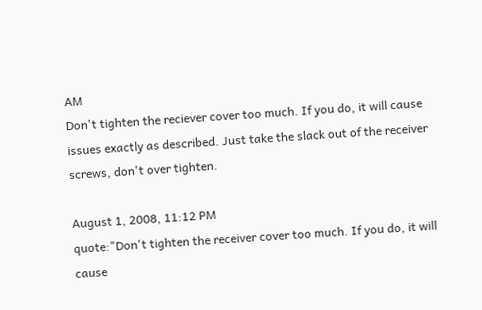AM
Don't tighten the reciever cover too much. If you do, it will cause issues exactly as described. Just take the slack out of the receiver screws, don't over tighten.

August 1, 2008, 11:12 PM
quote:"Don't tighten the receiver cover too much. If you do, it will cause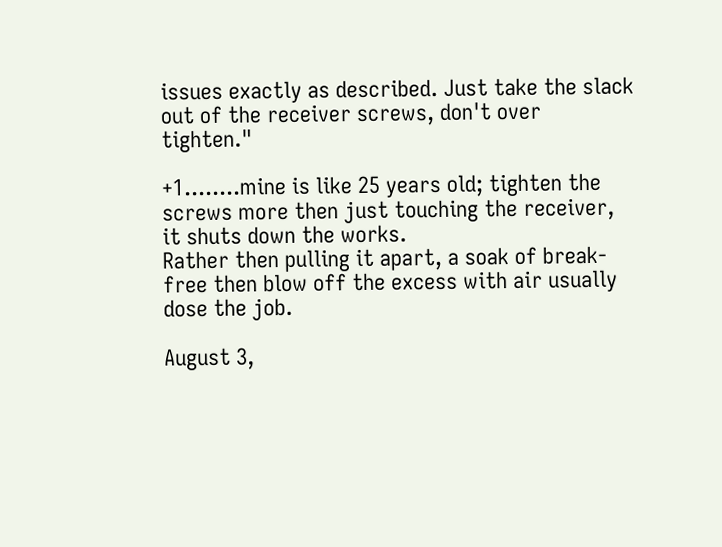issues exactly as described. Just take the slack out of the receiver screws, don't over tighten."

+1........mine is like 25 years old; tighten the screws more then just touching the receiver, it shuts down the works.
Rather then pulling it apart, a soak of break-free then blow off the excess with air usually dose the job.

August 3,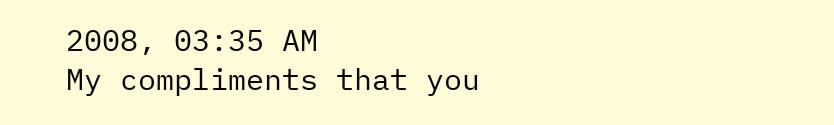2008, 03:35 AM
My compliments that you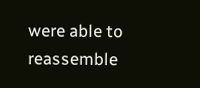were able to reassemble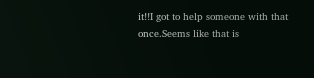it!!I got to help someone with that once.Seems like that is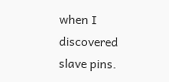when I discovered slave pins.